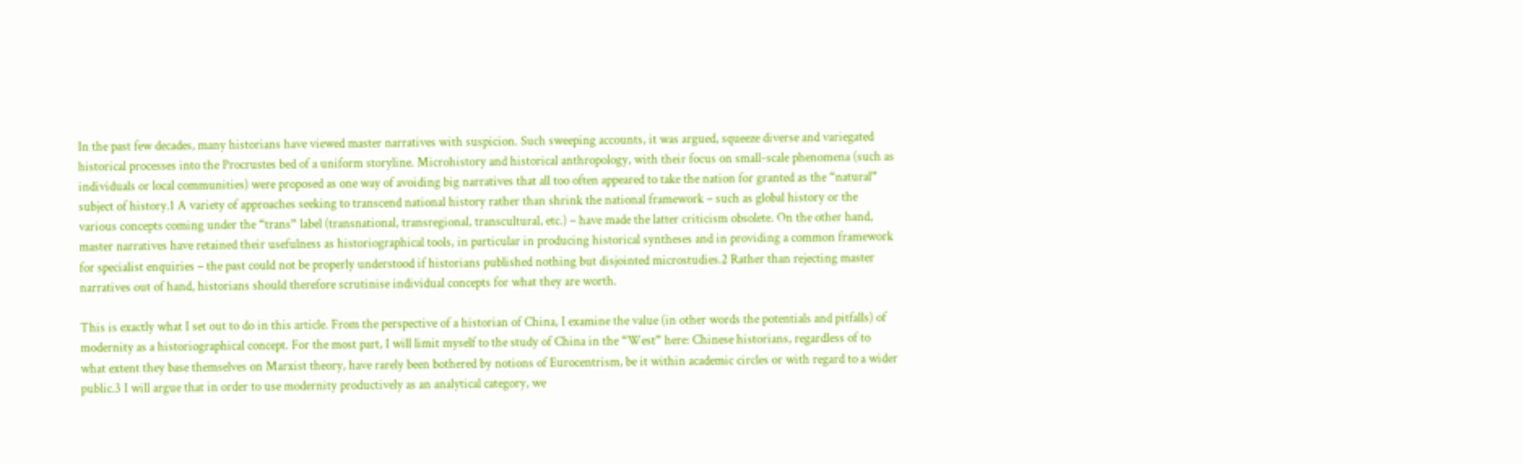In the past few decades, many historians have viewed master narratives with suspicion. Such sweeping accounts, it was argued, squeeze diverse and variegated historical processes into the Procrustes bed of a uniform storyline. Microhistory and historical anthropology, with their focus on small-scale phenomena (such as individuals or local communities) were proposed as one way of avoiding big narratives that all too often appeared to take the nation for granted as the “natural” subject of history.1 A variety of approaches seeking to transcend national history rather than shrink the national framework – such as global history or the various concepts coming under the “trans” label (transnational, transregional, transcultural, etc.) – have made the latter criticism obsolete. On the other hand, master narratives have retained their usefulness as historiographical tools, in particular in producing historical syntheses and in providing a common framework for specialist enquiries – the past could not be properly understood if historians published nothing but disjointed microstudies.2 Rather than rejecting master narratives out of hand, historians should therefore scrutinise individual concepts for what they are worth.

This is exactly what I set out to do in this article. From the perspective of a historian of China, I examine the value (in other words the potentials and pitfalls) of modernity as a historiographical concept. For the most part, I will limit myself to the study of China in the “West” here: Chinese historians, regardless of to what extent they base themselves on Marxist theory, have rarely been bothered by notions of Eurocentrism, be it within academic circles or with regard to a wider public.3 I will argue that in order to use modernity productively as an analytical category, we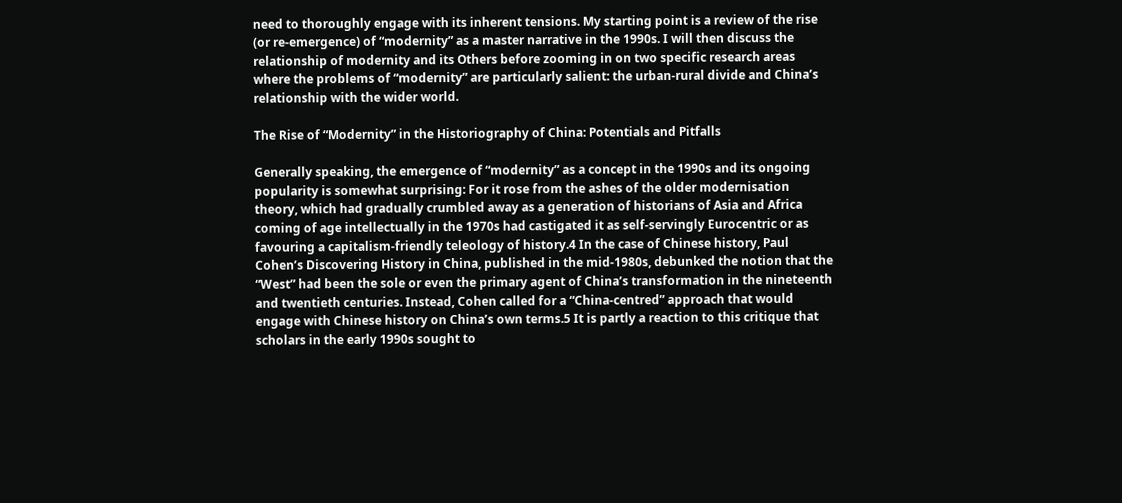need to thoroughly engage with its inherent tensions. My starting point is a review of the rise (or re-emergence) of “modernity” as a master narrative in the 1990s. I will then discuss the relationship of modernity and its Others before zooming in on two specific research areas where the problems of “modernity” are particularly salient: the urban-rural divide and China’s relationship with the wider world.

The Rise of “Modernity” in the Historiography of China: Potentials and Pitfalls

Generally speaking, the emergence of “modernity” as a concept in the 1990s and its ongoing popularity is somewhat surprising: For it rose from the ashes of the older modernisation theory, which had gradually crumbled away as a generation of historians of Asia and Africa coming of age intellectually in the 1970s had castigated it as self-servingly Eurocentric or as favouring a capitalism-friendly teleology of history.4 In the case of Chinese history, Paul Cohen’s Discovering History in China, published in the mid-1980s, debunked the notion that the “West” had been the sole or even the primary agent of China’s transformation in the nineteenth and twentieth centuries. Instead, Cohen called for a “China-centred” approach that would engage with Chinese history on China’s own terms.5 It is partly a reaction to this critique that scholars in the early 1990s sought to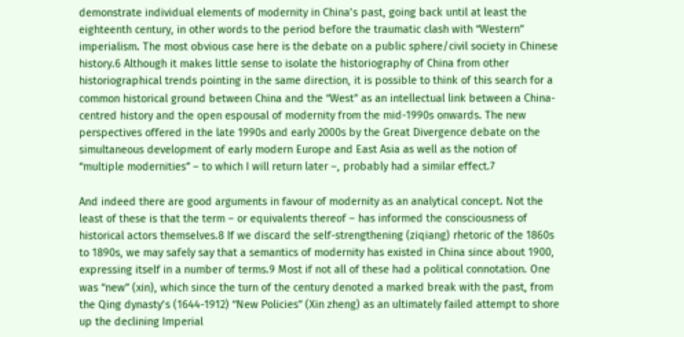demonstrate individual elements of modernity in China’s past, going back until at least the eighteenth century, in other words to the period before the traumatic clash with “Western” imperialism. The most obvious case here is the debate on a public sphere/civil society in Chinese history.6 Although it makes little sense to isolate the historiography of China from other historiographical trends pointing in the same direction, it is possible to think of this search for a common historical ground between China and the “West” as an intellectual link between a China-centred history and the open espousal of modernity from the mid-1990s onwards. The new perspectives offered in the late 1990s and early 2000s by the Great Divergence debate on the simultaneous development of early modern Europe and East Asia as well as the notion of “multiple modernities” – to which I will return later –, probably had a similar effect.7

And indeed there are good arguments in favour of modernity as an analytical concept. Not the least of these is that the term – or equivalents thereof – has informed the consciousness of historical actors themselves.8 If we discard the self-strengthening (ziqiang) rhetoric of the 1860s to 1890s, we may safely say that a semantics of modernity has existed in China since about 1900, expressing itself in a number of terms.9 Most if not all of these had a political connotation. One was “new” (xin), which since the turn of the century denoted a marked break with the past, from the Qing dynasty’s (1644-1912) “New Policies” (Xin zheng) as an ultimately failed attempt to shore up the declining Imperial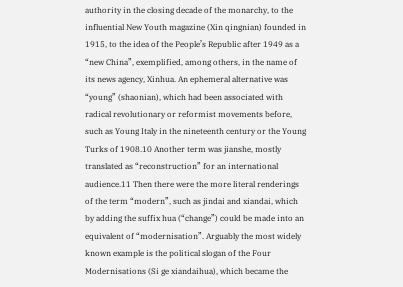authority in the closing decade of the monarchy, to the influential New Youth magazine (Xin qingnian) founded in 1915, to the idea of the People’s Republic after 1949 as a “new China”, exemplified, among others, in the name of its news agency, Xinhua. An ephemeral alternative was “young” (shaonian), which had been associated with radical revolutionary or reformist movements before, such as Young Italy in the nineteenth century or the Young Turks of 1908.10 Another term was jianshe, mostly translated as “reconstruction” for an international audience.11 Then there were the more literal renderings of the term “modern”, such as jindai and xiandai, which by adding the suffix hua (“change”) could be made into an equivalent of “modernisation”. Arguably the most widely known example is the political slogan of the Four Modernisations (Si ge xiandaihua), which became the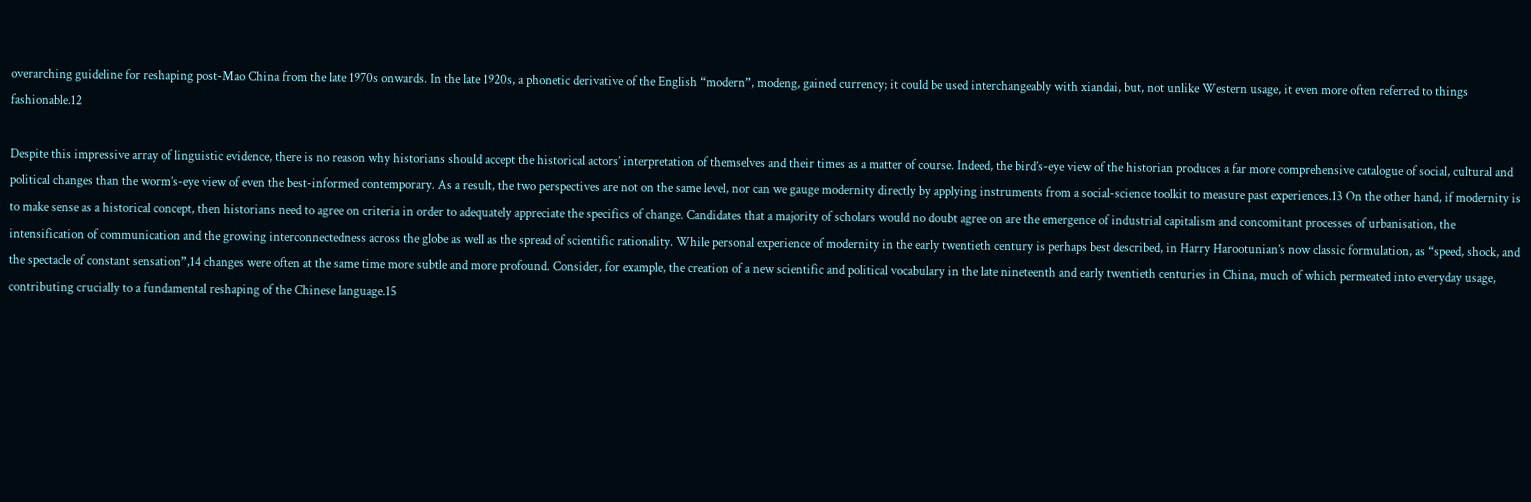overarching guideline for reshaping post-Mao China from the late 1970s onwards. In the late 1920s, a phonetic derivative of the English “modern”, modeng, gained currency; it could be used interchangeably with xiandai, but, not unlike Western usage, it even more often referred to things fashionable.12

Despite this impressive array of linguistic evidence, there is no reason why historians should accept the historical actors’ interpretation of themselves and their times as a matter of course. Indeed, the bird’s-eye view of the historian produces a far more comprehensive catalogue of social, cultural and political changes than the worm’s-eye view of even the best-informed contemporary. As a result, the two perspectives are not on the same level, nor can we gauge modernity directly by applying instruments from a social-science toolkit to measure past experiences.13 On the other hand, if modernity is to make sense as a historical concept, then historians need to agree on criteria in order to adequately appreciate the specifics of change. Candidates that a majority of scholars would no doubt agree on are the emergence of industrial capitalism and concomitant processes of urbanisation, the intensification of communication and the growing interconnectedness across the globe as well as the spread of scientific rationality. While personal experience of modernity in the early twentieth century is perhaps best described, in Harry Harootunian’s now classic formulation, as “speed, shock, and the spectacle of constant sensation”,14 changes were often at the same time more subtle and more profound. Consider, for example, the creation of a new scientific and political vocabulary in the late nineteenth and early twentieth centuries in China, much of which permeated into everyday usage, contributing crucially to a fundamental reshaping of the Chinese language.15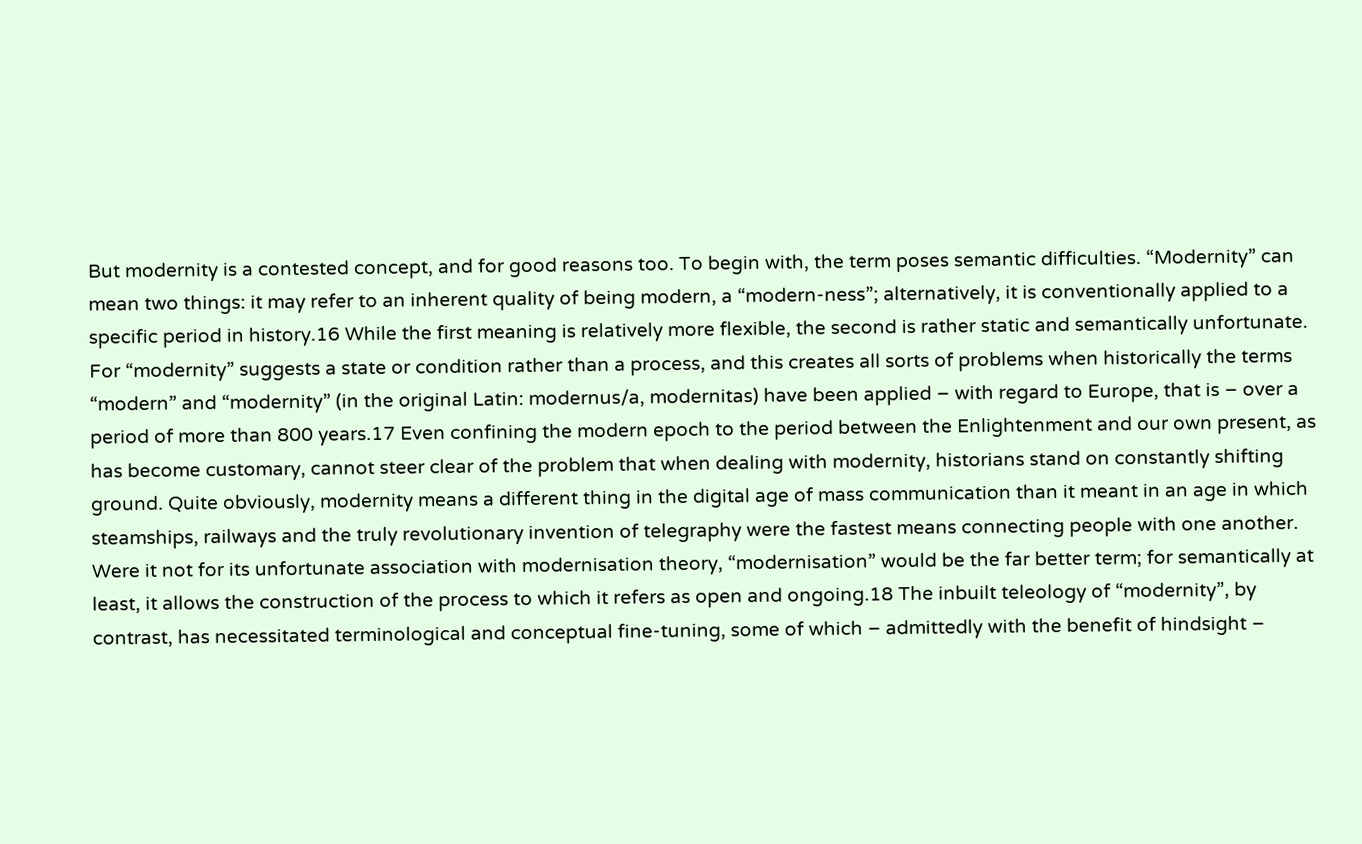But modernity is a contested concept, and for good reasons too. To begin with, the term poses semantic difficulties. “Modernity” can mean two things: it may refer to an inherent quality of being modern, a “modern-ness”; alternatively, it is conventionally applied to a specific period in history.16 While the first meaning is relatively more flexible, the second is rather static and semantically unfortunate. For “modernity” suggests a state or condition rather than a process, and this creates all sorts of problems when historically the terms “modern” and “modernity” (in the original Latin: modernus/a, modernitas) have been applied – with regard to Europe, that is – over a period of more than 800 years.17 Even confining the modern epoch to the period between the Enlightenment and our own present, as has become customary, cannot steer clear of the problem that when dealing with modernity, historians stand on constantly shifting ground. Quite obviously, modernity means a different thing in the digital age of mass communication than it meant in an age in which steamships, railways and the truly revolutionary invention of telegraphy were the fastest means connecting people with one another. Were it not for its unfortunate association with modernisation theory, “modernisation” would be the far better term; for semantically at least, it allows the construction of the process to which it refers as open and ongoing.18 The inbuilt teleology of “modernity”, by contrast, has necessitated terminological and conceptual fine-tuning, some of which – admittedly with the benefit of hindsight –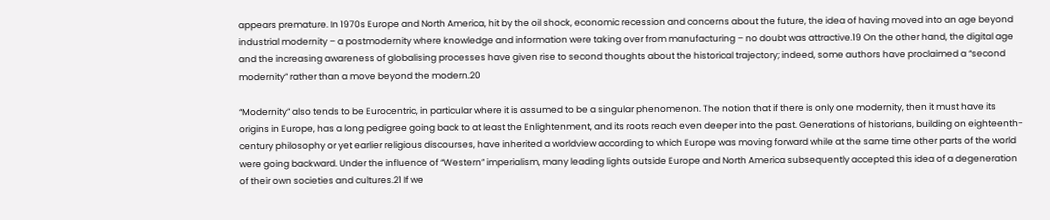appears premature. In 1970s Europe and North America, hit by the oil shock, economic recession and concerns about the future, the idea of having moved into an age beyond industrial modernity – a postmodernity where knowledge and information were taking over from manufacturing – no doubt was attractive.19 On the other hand, the digital age and the increasing awareness of globalising processes have given rise to second thoughts about the historical trajectory; indeed, some authors have proclaimed a “second modernity” rather than a move beyond the modern.20

“Modernity” also tends to be Eurocentric, in particular where it is assumed to be a singular phenomenon. The notion that if there is only one modernity, then it must have its origins in Europe, has a long pedigree going back to at least the Enlightenment, and its roots reach even deeper into the past. Generations of historians, building on eighteenth-century philosophy or yet earlier religious discourses, have inherited a worldview according to which Europe was moving forward while at the same time other parts of the world were going backward. Under the influence of “Western” imperialism, many leading lights outside Europe and North America subsequently accepted this idea of a degeneration of their own societies and cultures.21 If we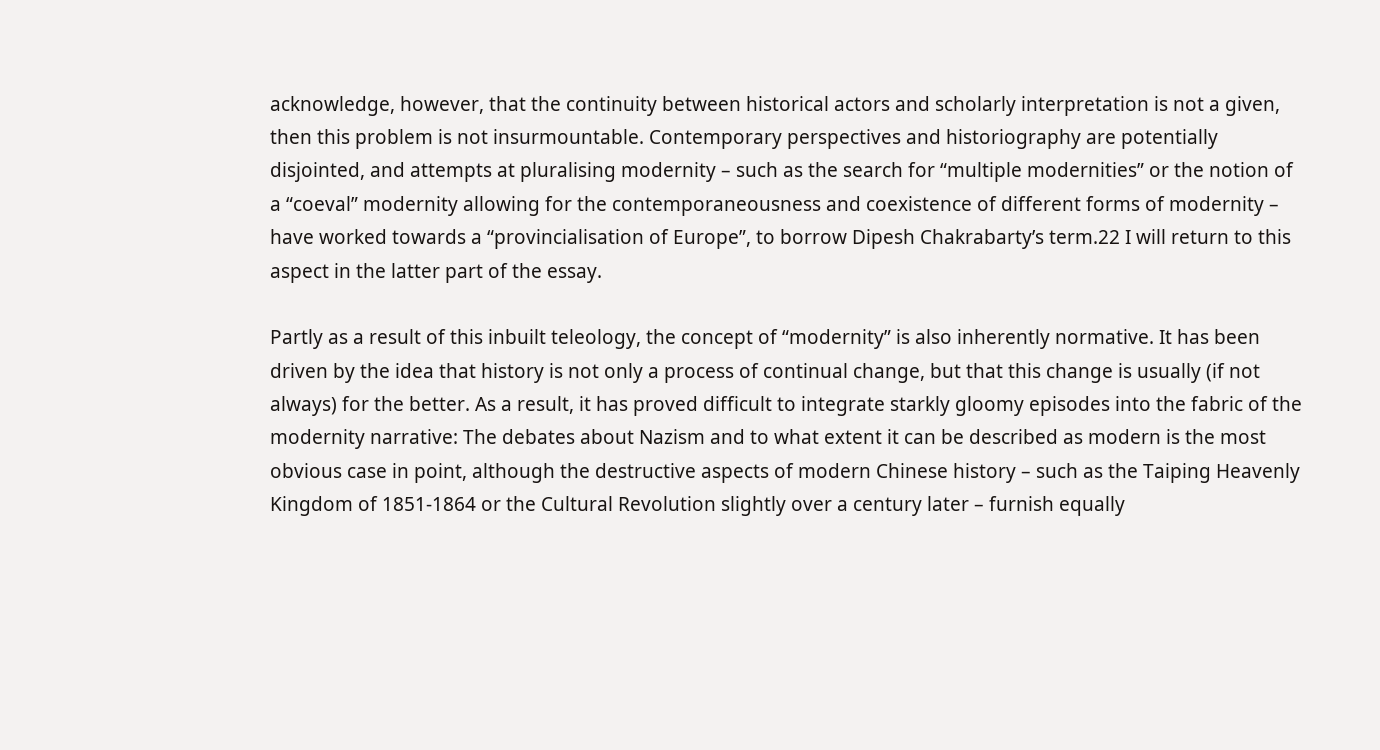acknowledge, however, that the continuity between historical actors and scholarly interpretation is not a given, then this problem is not insurmountable. Contemporary perspectives and historiography are potentially disjointed, and attempts at pluralising modernity – such as the search for “multiple modernities” or the notion of a “coeval” modernity allowing for the contemporaneousness and coexistence of different forms of modernity – have worked towards a “provincialisation of Europe”, to borrow Dipesh Chakrabarty’s term.22 I will return to this aspect in the latter part of the essay.

Partly as a result of this inbuilt teleology, the concept of “modernity” is also inherently normative. It has been driven by the idea that history is not only a process of continual change, but that this change is usually (if not always) for the better. As a result, it has proved difficult to integrate starkly gloomy episodes into the fabric of the modernity narrative: The debates about Nazism and to what extent it can be described as modern is the most obvious case in point, although the destructive aspects of modern Chinese history – such as the Taiping Heavenly Kingdom of 1851-1864 or the Cultural Revolution slightly over a century later – furnish equally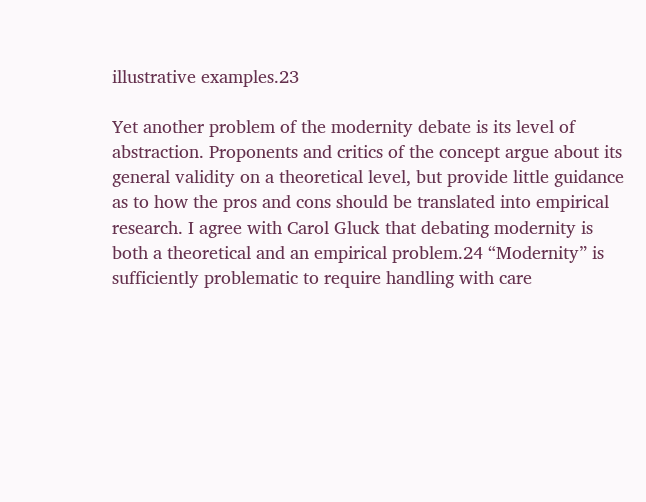illustrative examples.23

Yet another problem of the modernity debate is its level of abstraction. Proponents and critics of the concept argue about its general validity on a theoretical level, but provide little guidance as to how the pros and cons should be translated into empirical research. I agree with Carol Gluck that debating modernity is both a theoretical and an empirical problem.24 “Modernity” is sufficiently problematic to require handling with care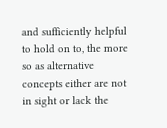and sufficiently helpful to hold on to, the more so as alternative concepts either are not in sight or lack the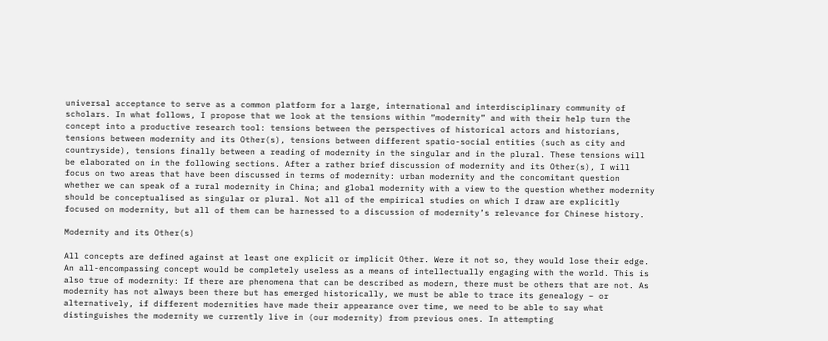universal acceptance to serve as a common platform for a large, international and interdisciplinary community of scholars. In what follows, I propose that we look at the tensions within “modernity” and with their help turn the concept into a productive research tool: tensions between the perspectives of historical actors and historians, tensions between modernity and its Other(s), tensions between different spatio-social entities (such as city and countryside), tensions finally between a reading of modernity in the singular and in the plural. These tensions will be elaborated on in the following sections. After a rather brief discussion of modernity and its Other(s), I will focus on two areas that have been discussed in terms of modernity: urban modernity and the concomitant question whether we can speak of a rural modernity in China; and global modernity with a view to the question whether modernity should be conceptualised as singular or plural. Not all of the empirical studies on which I draw are explicitly focused on modernity, but all of them can be harnessed to a discussion of modernity’s relevance for Chinese history.

Modernity and its Other(s)

All concepts are defined against at least one explicit or implicit Other. Were it not so, they would lose their edge. An all-encompassing concept would be completely useless as a means of intellectually engaging with the world. This is also true of modernity: If there are phenomena that can be described as modern, there must be others that are not. As modernity has not always been there but has emerged historically, we must be able to trace its genealogy – or alternatively, if different modernities have made their appearance over time, we need to be able to say what distinguishes the modernity we currently live in (our modernity) from previous ones. In attempting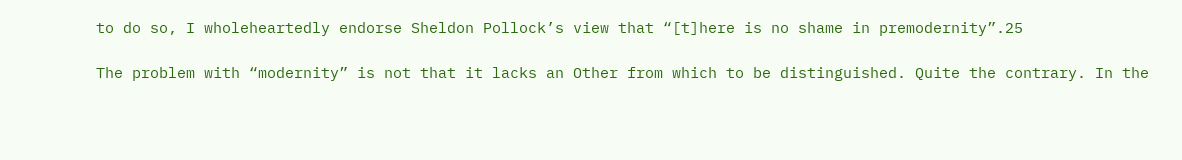to do so, I wholeheartedly endorse Sheldon Pollock’s view that “[t]here is no shame in premodernity”.25

The problem with “modernity” is not that it lacks an Other from which to be distinguished. Quite the contrary. In the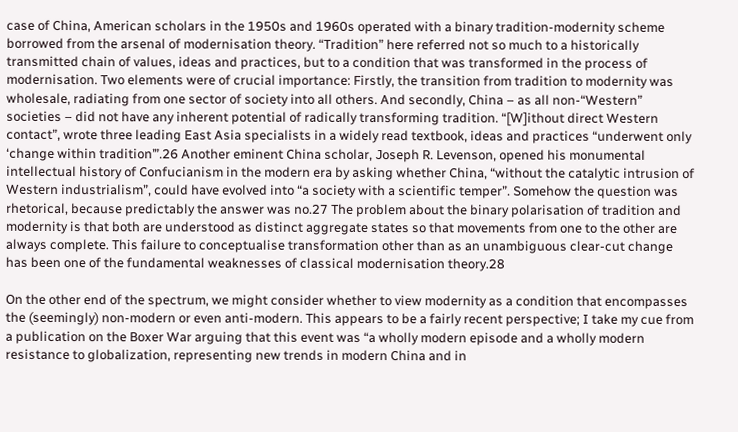case of China, American scholars in the 1950s and 1960s operated with a binary tradition-modernity scheme borrowed from the arsenal of modernisation theory. “Tradition” here referred not so much to a historically transmitted chain of values, ideas and practices, but to a condition that was transformed in the process of modernisation. Two elements were of crucial importance: Firstly, the transition from tradition to modernity was wholesale, radiating from one sector of society into all others. And secondly, China – as all non-“Western” societies – did not have any inherent potential of radically transforming tradition. “[W]ithout direct Western contact”, wrote three leading East Asia specialists in a widely read textbook, ideas and practices “underwent only ‘change within tradition’”.26 Another eminent China scholar, Joseph R. Levenson, opened his monumental intellectual history of Confucianism in the modern era by asking whether China, “without the catalytic intrusion of Western industrialism”, could have evolved into “a society with a scientific temper”. Somehow the question was rhetorical, because predictably the answer was no.27 The problem about the binary polarisation of tradition and modernity is that both are understood as distinct aggregate states so that movements from one to the other are always complete. This failure to conceptualise transformation other than as an unambiguous clear-cut change has been one of the fundamental weaknesses of classical modernisation theory.28

On the other end of the spectrum, we might consider whether to view modernity as a condition that encompasses the (seemingly) non-modern or even anti-modern. This appears to be a fairly recent perspective; I take my cue from a publication on the Boxer War arguing that this event was “a wholly modern episode and a wholly modern resistance to globalization, representing new trends in modern China and in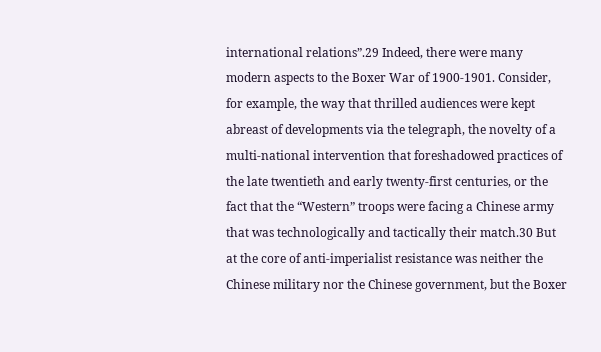international relations”.29 Indeed, there were many modern aspects to the Boxer War of 1900-1901. Consider, for example, the way that thrilled audiences were kept abreast of developments via the telegraph, the novelty of a multi-national intervention that foreshadowed practices of the late twentieth and early twenty-first centuries, or the fact that the “Western” troops were facing a Chinese army that was technologically and tactically their match.30 But at the core of anti-imperialist resistance was neither the Chinese military nor the Chinese government, but the Boxer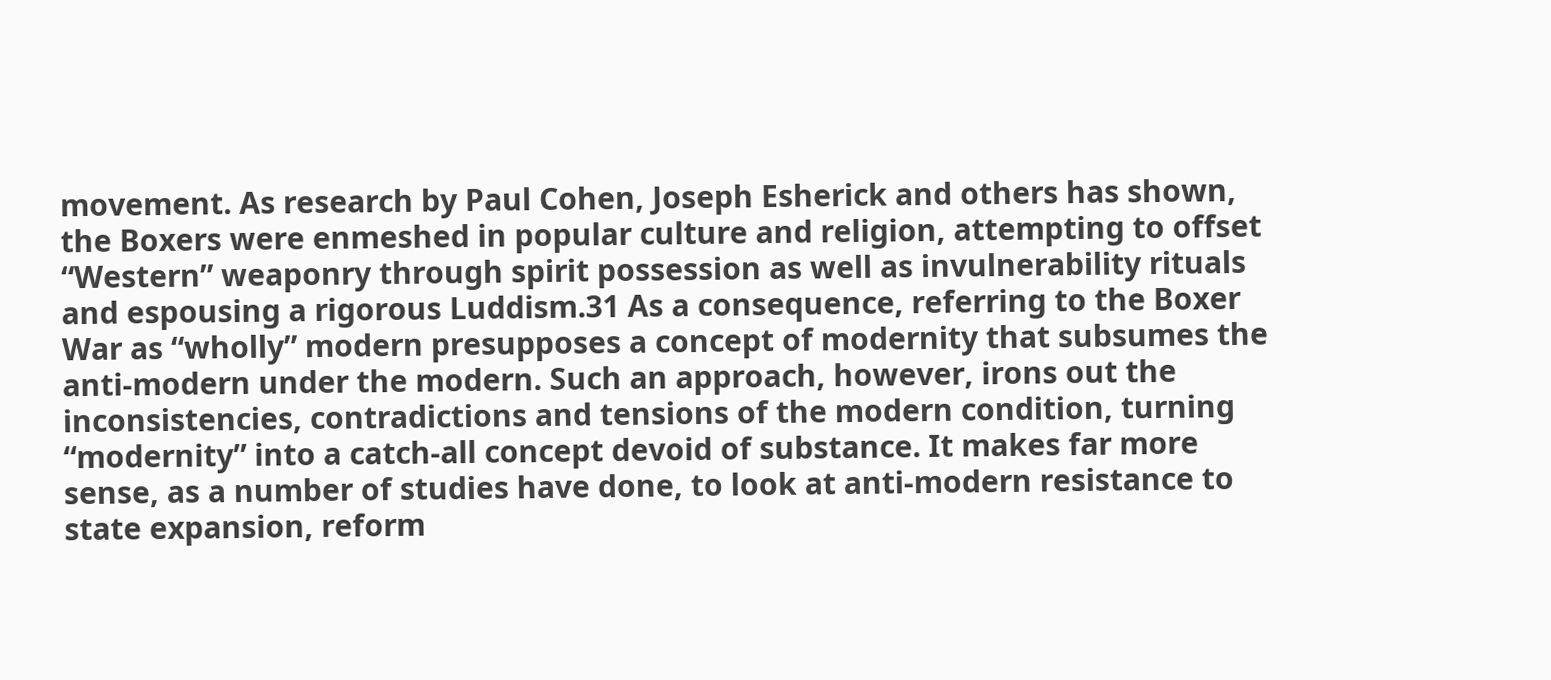movement. As research by Paul Cohen, Joseph Esherick and others has shown, the Boxers were enmeshed in popular culture and religion, attempting to offset “Western” weaponry through spirit possession as well as invulnerability rituals and espousing a rigorous Luddism.31 As a consequence, referring to the Boxer War as “wholly” modern presupposes a concept of modernity that subsumes the anti-modern under the modern. Such an approach, however, irons out the inconsistencies, contradictions and tensions of the modern condition, turning “modernity” into a catch-all concept devoid of substance. It makes far more sense, as a number of studies have done, to look at anti-modern resistance to state expansion, reform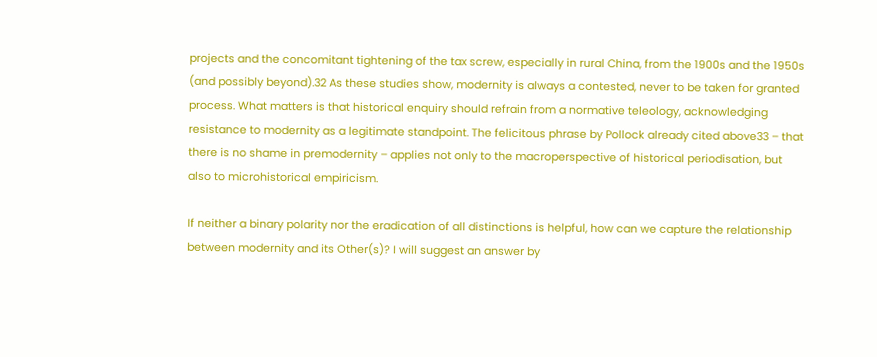projects and the concomitant tightening of the tax screw, especially in rural China, from the 1900s and the 1950s (and possibly beyond).32 As these studies show, modernity is always a contested, never to be taken for granted process. What matters is that historical enquiry should refrain from a normative teleology, acknowledging resistance to modernity as a legitimate standpoint. The felicitous phrase by Pollock already cited above33 – that there is no shame in premodernity – applies not only to the macroperspective of historical periodisation, but also to microhistorical empiricism.

If neither a binary polarity nor the eradication of all distinctions is helpful, how can we capture the relationship between modernity and its Other(s)? I will suggest an answer by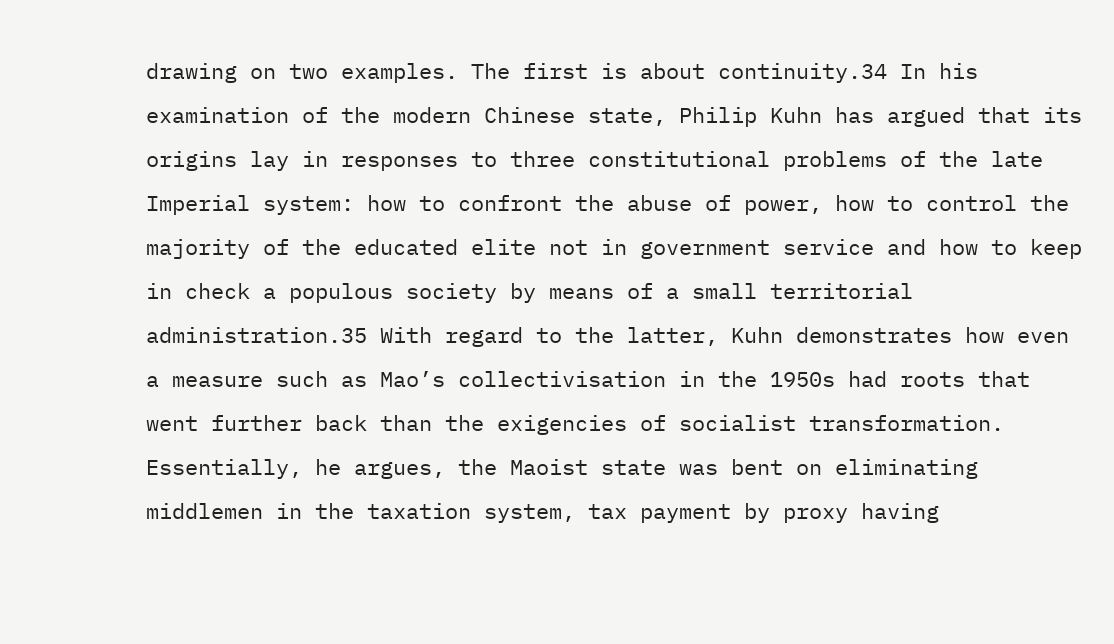drawing on two examples. The first is about continuity.34 In his examination of the modern Chinese state, Philip Kuhn has argued that its origins lay in responses to three constitutional problems of the late Imperial system: how to confront the abuse of power, how to control the majority of the educated elite not in government service and how to keep in check a populous society by means of a small territorial administration.35 With regard to the latter, Kuhn demonstrates how even a measure such as Mao’s collectivisation in the 1950s had roots that went further back than the exigencies of socialist transformation. Essentially, he argues, the Maoist state was bent on eliminating middlemen in the taxation system, tax payment by proxy having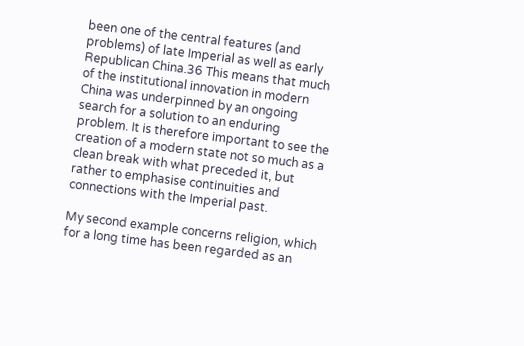been one of the central features (and problems) of late Imperial as well as early Republican China.36 This means that much of the institutional innovation in modern China was underpinned by an ongoing search for a solution to an enduring problem. It is therefore important to see the creation of a modern state not so much as a clean break with what preceded it, but rather to emphasise continuities and connections with the Imperial past.

My second example concerns religion, which for a long time has been regarded as an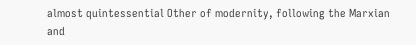almost quintessential Other of modernity, following the Marxian and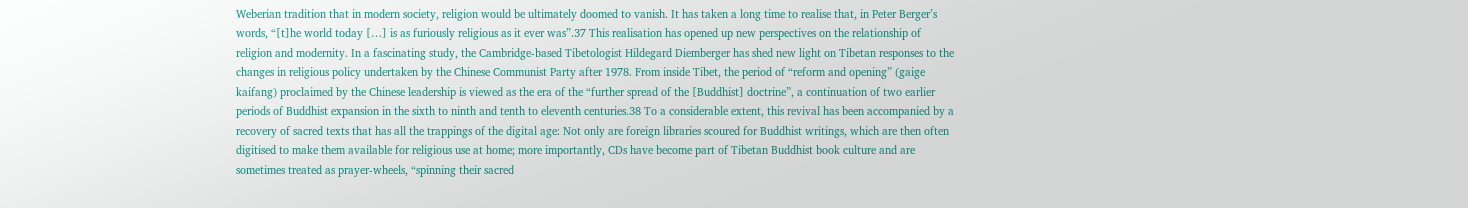Weberian tradition that in modern society, religion would be ultimately doomed to vanish. It has taken a long time to realise that, in Peter Berger’s words, “[t]he world today […] is as furiously religious as it ever was”.37 This realisation has opened up new perspectives on the relationship of religion and modernity. In a fascinating study, the Cambridge-based Tibetologist Hildegard Diemberger has shed new light on Tibetan responses to the changes in religious policy undertaken by the Chinese Communist Party after 1978. From inside Tibet, the period of “reform and opening” (gaige kaifang) proclaimed by the Chinese leadership is viewed as the era of the “further spread of the [Buddhist] doctrine”, a continuation of two earlier periods of Buddhist expansion in the sixth to ninth and tenth to eleventh centuries.38 To a considerable extent, this revival has been accompanied by a recovery of sacred texts that has all the trappings of the digital age: Not only are foreign libraries scoured for Buddhist writings, which are then often digitised to make them available for religious use at home; more importantly, CDs have become part of Tibetan Buddhist book culture and are sometimes treated as prayer-wheels, “spinning their sacred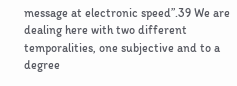message at electronic speed”.39 We are dealing here with two different temporalities, one subjective and to a degree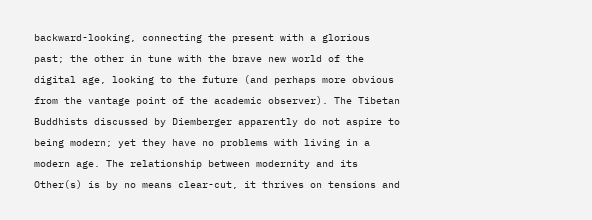backward-looking, connecting the present with a glorious past; the other in tune with the brave new world of the digital age, looking to the future (and perhaps more obvious from the vantage point of the academic observer). The Tibetan Buddhists discussed by Diemberger apparently do not aspire to being modern; yet they have no problems with living in a modern age. The relationship between modernity and its Other(s) is by no means clear-cut, it thrives on tensions and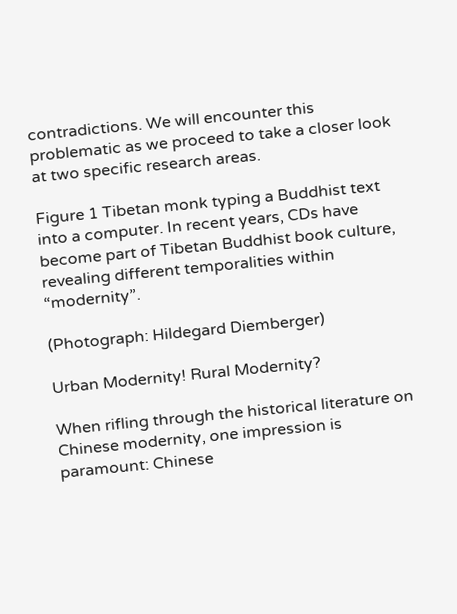contradictions. We will encounter this problematic as we proceed to take a closer look at two specific research areas.

Figure 1 Tibetan monk typing a Buddhist text into a computer. In recent years, CDs have become part of Tibetan Buddhist book culture, revealing different temporalities within “modernity”.

(Photograph: Hildegard Diemberger)

Urban Modernity! Rural Modernity?

When rifling through the historical literature on Chinese modernity, one impression is paramount: Chinese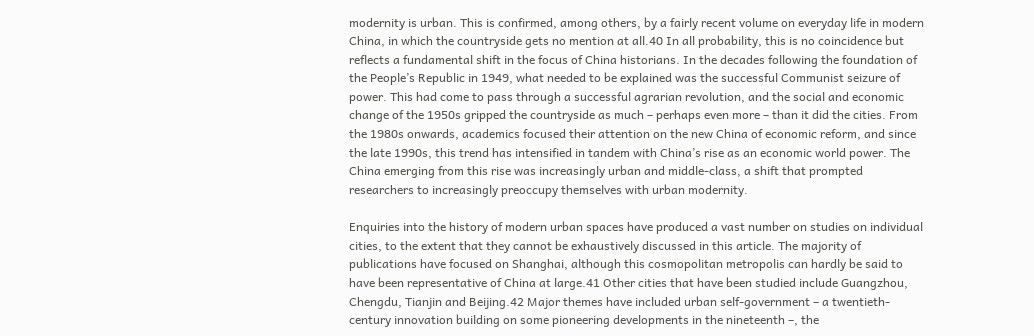modernity is urban. This is confirmed, among others, by a fairly recent volume on everyday life in modern China, in which the countryside gets no mention at all.40 In all probability, this is no coincidence but reflects a fundamental shift in the focus of China historians. In the decades following the foundation of the People’s Republic in 1949, what needed to be explained was the successful Communist seizure of power. This had come to pass through a successful agrarian revolution, and the social and economic change of the 1950s gripped the countryside as much – perhaps even more – than it did the cities. From the 1980s onwards, academics focused their attention on the new China of economic reform, and since the late 1990s, this trend has intensified in tandem with China’s rise as an economic world power. The China emerging from this rise was increasingly urban and middle-class, a shift that prompted researchers to increasingly preoccupy themselves with urban modernity.

Enquiries into the history of modern urban spaces have produced a vast number on studies on individual cities, to the extent that they cannot be exhaustively discussed in this article. The majority of publications have focused on Shanghai, although this cosmopolitan metropolis can hardly be said to have been representative of China at large.41 Other cities that have been studied include Guangzhou, Chengdu, Tianjin and Beijing.42 Major themes have included urban self-government – a twentieth-century innovation building on some pioneering developments in the nineteenth –, the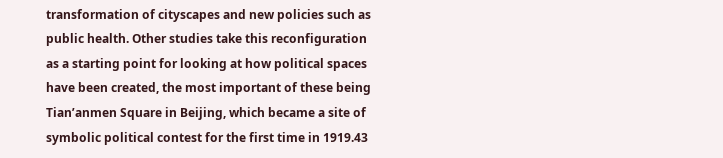transformation of cityscapes and new policies such as public health. Other studies take this reconfiguration as a starting point for looking at how political spaces have been created, the most important of these being Tian’anmen Square in Beijing, which became a site of symbolic political contest for the first time in 1919.43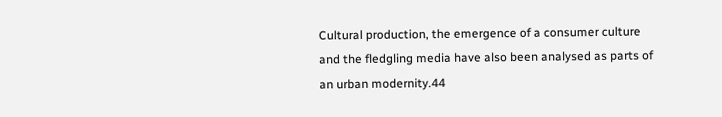Cultural production, the emergence of a consumer culture and the fledgling media have also been analysed as parts of an urban modernity.44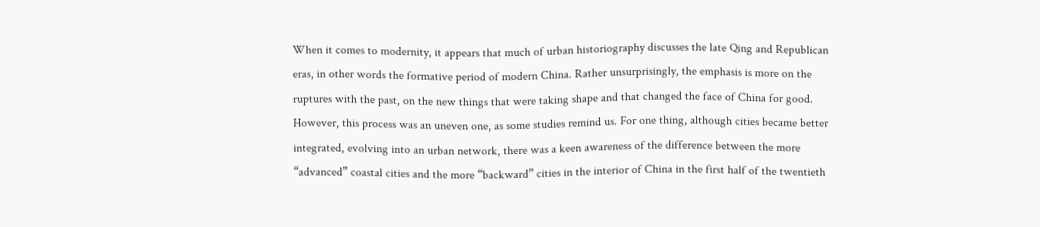When it comes to modernity, it appears that much of urban historiography discusses the late Qing and Republican eras, in other words the formative period of modern China. Rather unsurprisingly, the emphasis is more on the ruptures with the past, on the new things that were taking shape and that changed the face of China for good. However, this process was an uneven one, as some studies remind us. For one thing, although cities became better integrated, evolving into an urban network, there was a keen awareness of the difference between the more “advanced” coastal cities and the more “backward” cities in the interior of China in the first half of the twentieth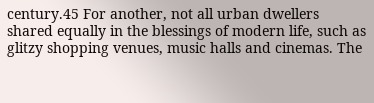century.45 For another, not all urban dwellers shared equally in the blessings of modern life, such as glitzy shopping venues, music halls and cinemas. The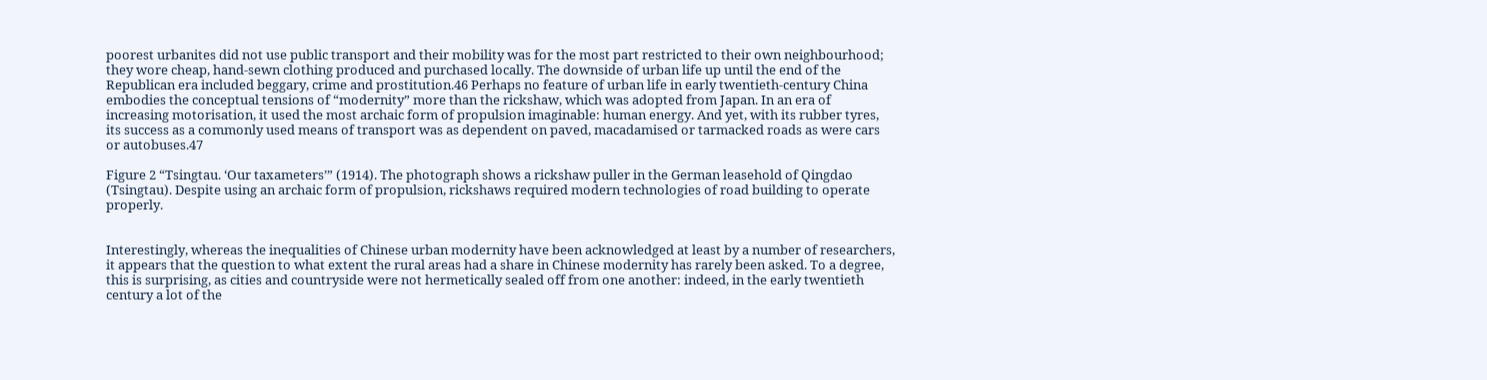poorest urbanites did not use public transport and their mobility was for the most part restricted to their own neighbourhood; they wore cheap, hand-sewn clothing produced and purchased locally. The downside of urban life up until the end of the Republican era included beggary, crime and prostitution.46 Perhaps no feature of urban life in early twentieth-century China embodies the conceptual tensions of “modernity” more than the rickshaw, which was adopted from Japan. In an era of increasing motorisation, it used the most archaic form of propulsion imaginable: human energy. And yet, with its rubber tyres, its success as a commonly used means of transport was as dependent on paved, macadamised or tarmacked roads as were cars or autobuses.47

Figure 2 “Tsingtau. ‘Our taxameters’” (1914). The photograph shows a rickshaw puller in the German leasehold of Qingdao (Tsingtau). Despite using an archaic form of propulsion, rickshaws required modern technologies of road building to operate properly.


Interestingly, whereas the inequalities of Chinese urban modernity have been acknowledged at least by a number of researchers, it appears that the question to what extent the rural areas had a share in Chinese modernity has rarely been asked. To a degree, this is surprising, as cities and countryside were not hermetically sealed off from one another: indeed, in the early twentieth century a lot of the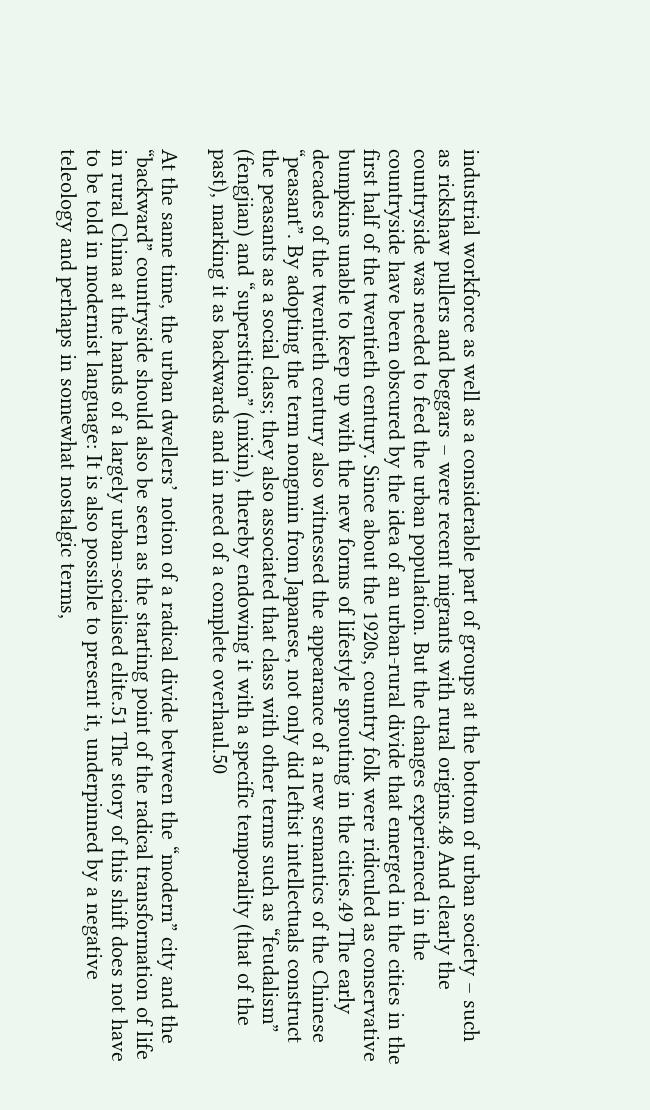industrial workforce as well as a considerable part of groups at the bottom of urban society – such as rickshaw pullers and beggars – were recent migrants with rural origins.48 And clearly the countryside was needed to feed the urban population. But the changes experienced in the countryside have been obscured by the idea of an urban-rural divide that emerged in the cities in the first half of the twentieth century. Since about the 1920s, country folk were ridiculed as conservative bumpkins unable to keep up with the new forms of lifestyle sprouting in the cities.49 The early decades of the twentieth century also witnessed the appearance of a new semantics of the Chinese “peasant”. By adopting the term nongmin from Japanese, not only did leftist intellectuals construct the peasants as a social class; they also associated that class with other terms such as “feudalism” (fengjian) and “superstition” (mixin), thereby endowing it with a specific temporality (that of the past), marking it as backwards and in need of a complete overhaul.50

At the same time, the urban dwellers’ notion of a radical divide between the “modern” city and the “backward” countryside should also be seen as the starting point of the radical transformation of life in rural China at the hands of a largely urban-socialised elite.51 The story of this shift does not have to be told in modernist language: It is also possible to present it, underpinned by a negative teleology and perhaps in somewhat nostalgic terms,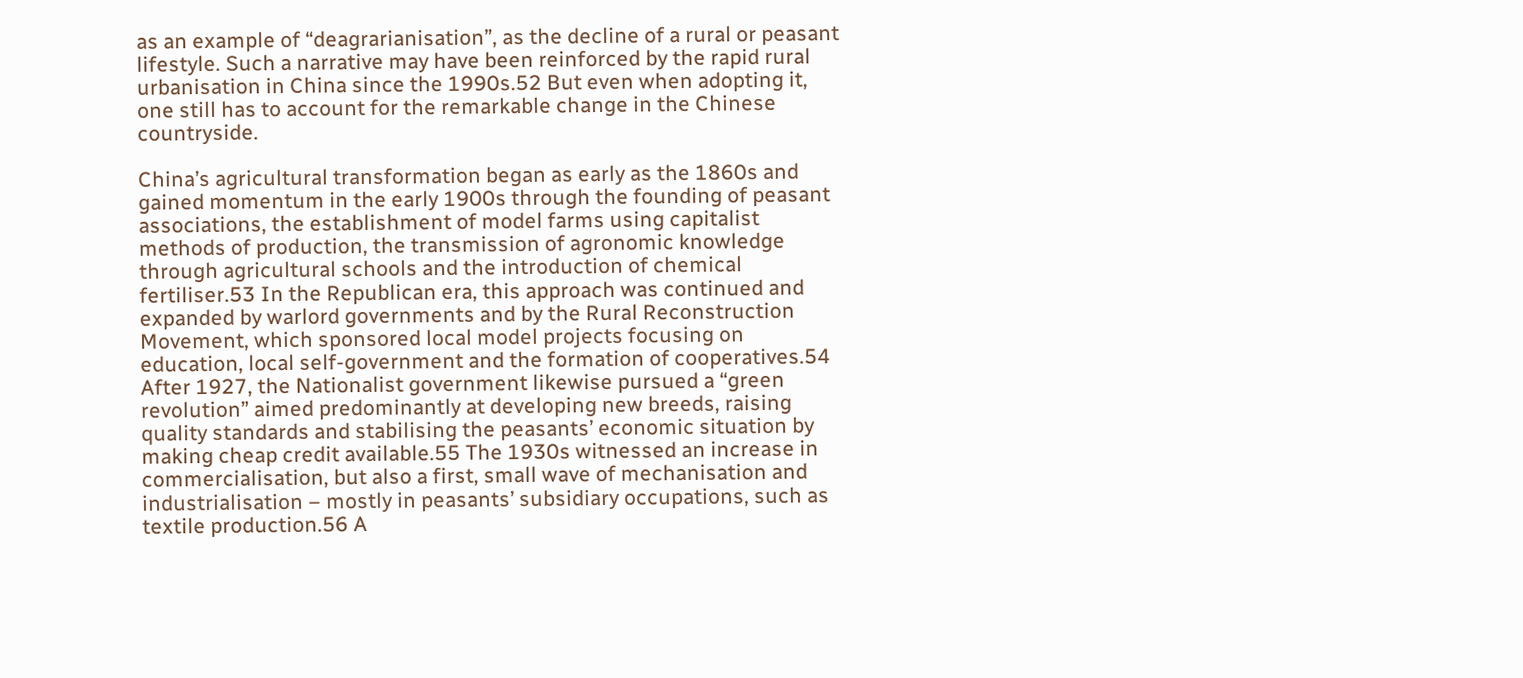as an example of “deagrarianisation”, as the decline of a rural or peasant lifestyle. Such a narrative may have been reinforced by the rapid rural urbanisation in China since the 1990s.52 But even when adopting it, one still has to account for the remarkable change in the Chinese countryside.

China’s agricultural transformation began as early as the 1860s and gained momentum in the early 1900s through the founding of peasant associations, the establishment of model farms using capitalist methods of production, the transmission of agronomic knowledge through agricultural schools and the introduction of chemical fertiliser.53 In the Republican era, this approach was continued and expanded by warlord governments and by the Rural Reconstruction Movement, which sponsored local model projects focusing on education, local self-government and the formation of cooperatives.54 After 1927, the Nationalist government likewise pursued a “green revolution” aimed predominantly at developing new breeds, raising quality standards and stabilising the peasants’ economic situation by making cheap credit available.55 The 1930s witnessed an increase in commercialisation, but also a first, small wave of mechanisation and industrialisation – mostly in peasants’ subsidiary occupations, such as textile production.56 A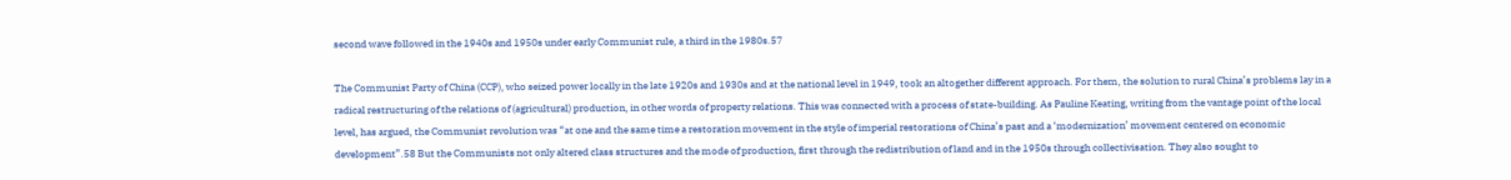second wave followed in the 1940s and 1950s under early Communist rule, a third in the 1980s.57

The Communist Party of China (CCP), who seized power locally in the late 1920s and 1930s and at the national level in 1949, took an altogether different approach. For them, the solution to rural China’s problems lay in a radical restructuring of the relations of (agricultural) production, in other words of property relations. This was connected with a process of state-building. As Pauline Keating, writing from the vantage point of the local level, has argued, the Communist revolution was “at one and the same time a restoration movement in the style of imperial restorations of China’s past and a ‘modernization’ movement centered on economic development”.58 But the Communists not only altered class structures and the mode of production, first through the redistribution of land and in the 1950s through collectivisation. They also sought to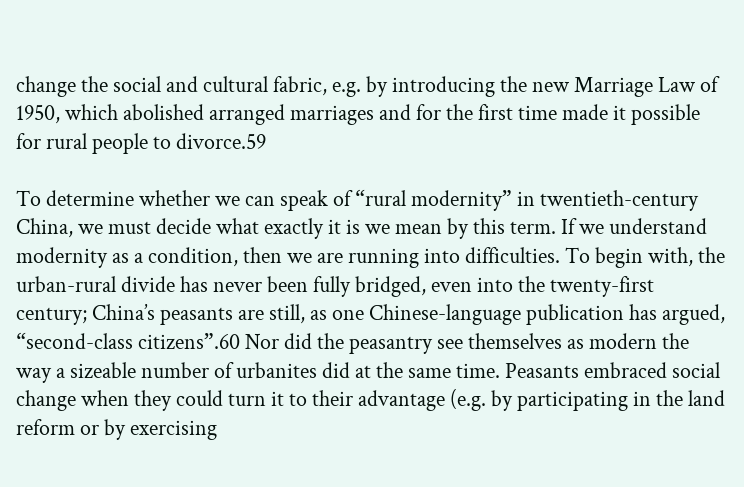change the social and cultural fabric, e.g. by introducing the new Marriage Law of 1950, which abolished arranged marriages and for the first time made it possible for rural people to divorce.59

To determine whether we can speak of “rural modernity” in twentieth-century China, we must decide what exactly it is we mean by this term. If we understand modernity as a condition, then we are running into difficulties. To begin with, the urban-rural divide has never been fully bridged, even into the twenty-first century; China’s peasants are still, as one Chinese-language publication has argued, “second-class citizens”.60 Nor did the peasantry see themselves as modern the way a sizeable number of urbanites did at the same time. Peasants embraced social change when they could turn it to their advantage (e.g. by participating in the land reform or by exercising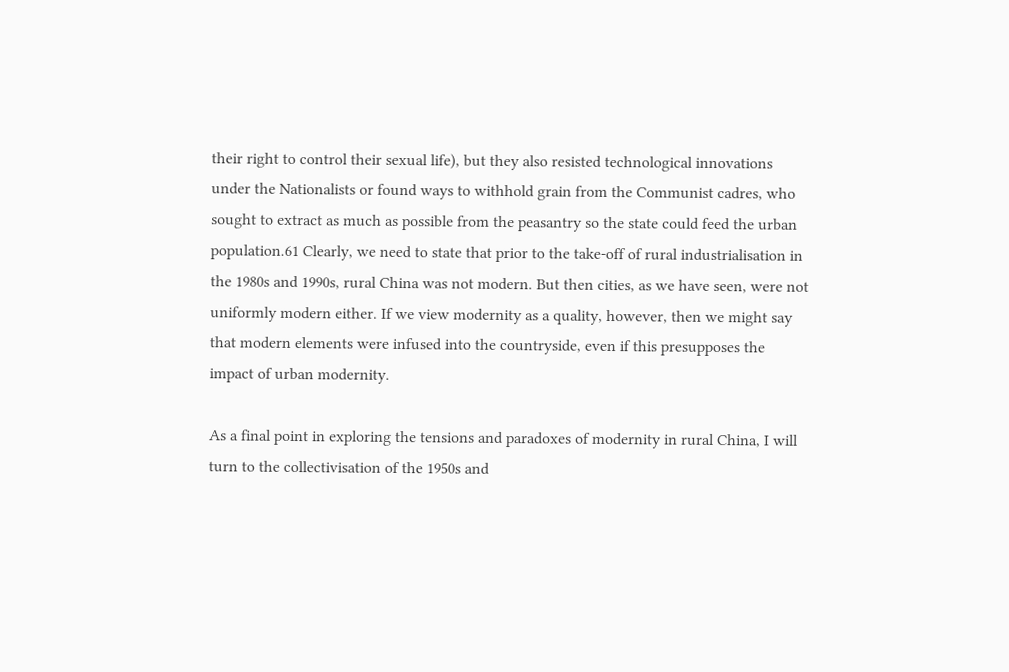their right to control their sexual life), but they also resisted technological innovations under the Nationalists or found ways to withhold grain from the Communist cadres, who sought to extract as much as possible from the peasantry so the state could feed the urban population.61 Clearly, we need to state that prior to the take-off of rural industrialisation in the 1980s and 1990s, rural China was not modern. But then cities, as we have seen, were not uniformly modern either. If we view modernity as a quality, however, then we might say that modern elements were infused into the countryside, even if this presupposes the impact of urban modernity.

As a final point in exploring the tensions and paradoxes of modernity in rural China, I will turn to the collectivisation of the 1950s and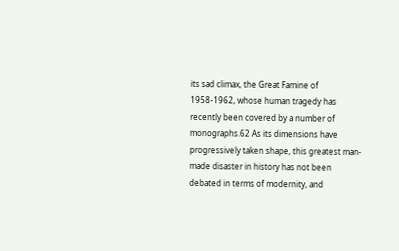its sad climax, the Great Famine of 1958-1962, whose human tragedy has recently been covered by a number of monographs.62 As its dimensions have progressively taken shape, this greatest man-made disaster in history has not been debated in terms of modernity, and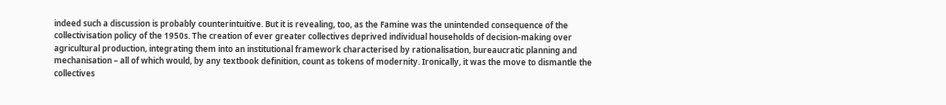indeed such a discussion is probably counterintuitive. But it is revealing, too, as the Famine was the unintended consequence of the collectivisation policy of the 1950s. The creation of ever greater collectives deprived individual households of decision-making over agricultural production, integrating them into an institutional framework characterised by rationalisation, bureaucratic planning and mechanisation – all of which would, by any textbook definition, count as tokens of modernity. Ironically, it was the move to dismantle the collectives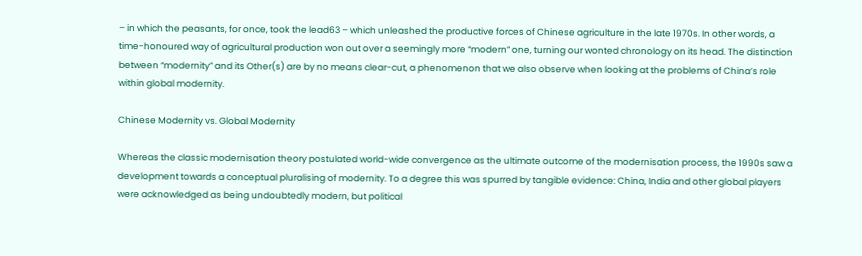– in which the peasants, for once, took the lead63 – which unleashed the productive forces of Chinese agriculture in the late 1970s. In other words, a time-honoured way of agricultural production won out over a seemingly more “modern” one, turning our wonted chronology on its head. The distinction between “modernity” and its Other(s) are by no means clear-cut, a phenomenon that we also observe when looking at the problems of China’s role within global modernity.

Chinese Modernity vs. Global Modernity

Whereas the classic modernisation theory postulated world-wide convergence as the ultimate outcome of the modernisation process, the 1990s saw a development towards a conceptual pluralising of modernity. To a degree this was spurred by tangible evidence: China, India and other global players were acknowledged as being undoubtedly modern, but political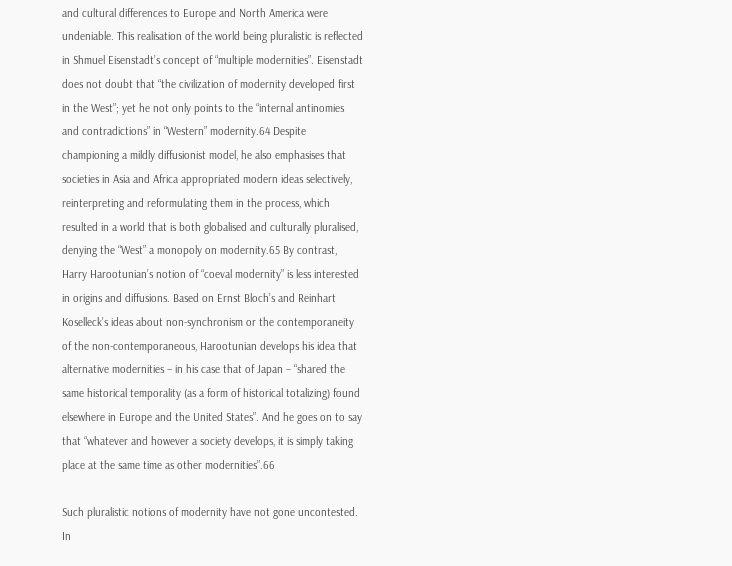and cultural differences to Europe and North America were undeniable. This realisation of the world being pluralistic is reflected in Shmuel Eisenstadt’s concept of “multiple modernities”. Eisenstadt does not doubt that “the civilization of modernity developed first in the West”; yet he not only points to the “internal antinomies and contradictions” in “Western” modernity.64 Despite championing a mildly diffusionist model, he also emphasises that societies in Asia and Africa appropriated modern ideas selectively, reinterpreting and reformulating them in the process, which resulted in a world that is both globalised and culturally pluralised, denying the “West” a monopoly on modernity.65 By contrast, Harry Harootunian’s notion of “coeval modernity” is less interested in origins and diffusions. Based on Ernst Bloch’s and Reinhart Koselleck’s ideas about non-synchronism or the contemporaneity of the non-contemporaneous, Harootunian develops his idea that alternative modernities – in his case that of Japan – “shared the same historical temporality (as a form of historical totalizing) found elsewhere in Europe and the United States”. And he goes on to say that “whatever and however a society develops, it is simply taking place at the same time as other modernities”.66

Such pluralistic notions of modernity have not gone uncontested. In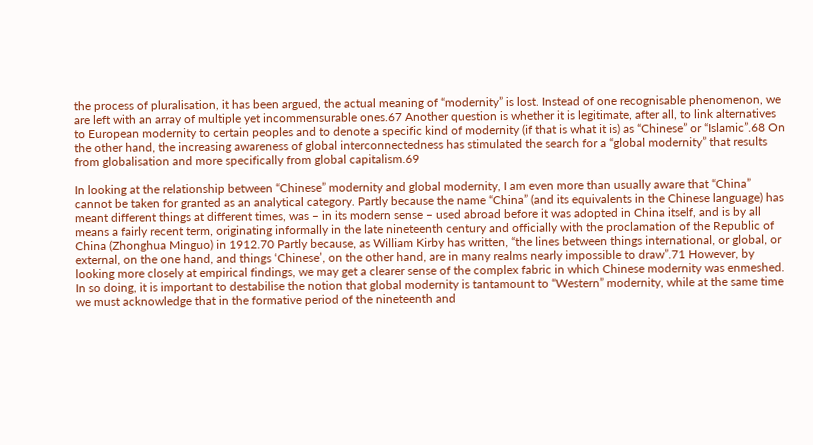the process of pluralisation, it has been argued, the actual meaning of “modernity” is lost. Instead of one recognisable phenomenon, we are left with an array of multiple yet incommensurable ones.67 Another question is whether it is legitimate, after all, to link alternatives to European modernity to certain peoples and to denote a specific kind of modernity (if that is what it is) as “Chinese” or “Islamic”.68 On the other hand, the increasing awareness of global interconnectedness has stimulated the search for a “global modernity” that results from globalisation and more specifically from global capitalism.69

In looking at the relationship between “Chinese” modernity and global modernity, I am even more than usually aware that “China” cannot be taken for granted as an analytical category. Partly because the name “China” (and its equivalents in the Chinese language) has meant different things at different times, was – in its modern sense – used abroad before it was adopted in China itself, and is by all means a fairly recent term, originating informally in the late nineteenth century and officially with the proclamation of the Republic of China (Zhonghua Minguo) in 1912.70 Partly because, as William Kirby has written, “the lines between things international, or global, or external, on the one hand, and things ‘Chinese’, on the other hand, are in many realms nearly impossible to draw”.71 However, by looking more closely at empirical findings, we may get a clearer sense of the complex fabric in which Chinese modernity was enmeshed. In so doing, it is important to destabilise the notion that global modernity is tantamount to “Western” modernity, while at the same time we must acknowledge that in the formative period of the nineteenth and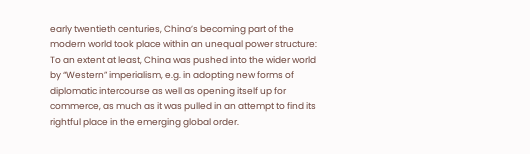early twentieth centuries, China’s becoming part of the modern world took place within an unequal power structure: To an extent at least, China was pushed into the wider world by “Western” imperialism, e.g. in adopting new forms of diplomatic intercourse as well as opening itself up for commerce, as much as it was pulled in an attempt to find its rightful place in the emerging global order.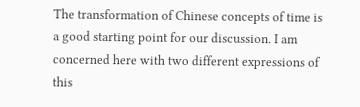The transformation of Chinese concepts of time is a good starting point for our discussion. I am concerned here with two different expressions of this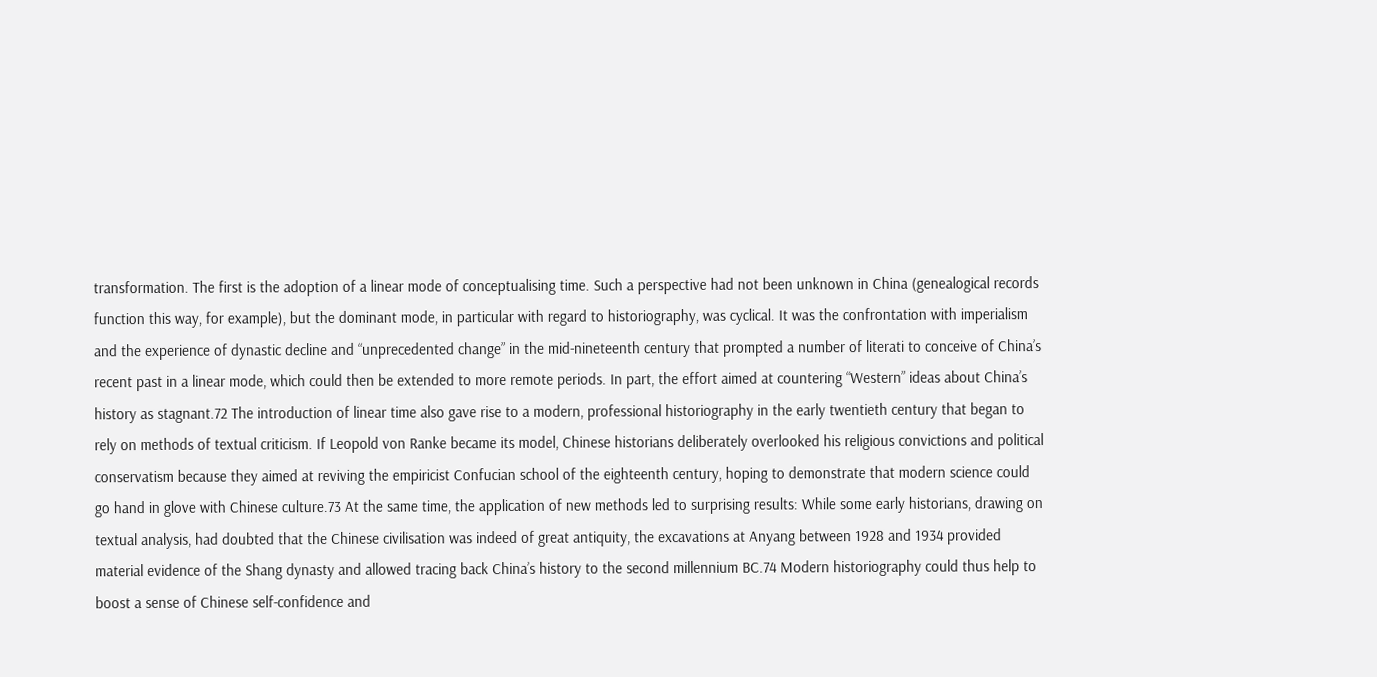transformation. The first is the adoption of a linear mode of conceptualising time. Such a perspective had not been unknown in China (genealogical records function this way, for example), but the dominant mode, in particular with regard to historiography, was cyclical. It was the confrontation with imperialism and the experience of dynastic decline and “unprecedented change” in the mid-nineteenth century that prompted a number of literati to conceive of China’s recent past in a linear mode, which could then be extended to more remote periods. In part, the effort aimed at countering “Western” ideas about China’s history as stagnant.72 The introduction of linear time also gave rise to a modern, professional historiography in the early twentieth century that began to rely on methods of textual criticism. If Leopold von Ranke became its model, Chinese historians deliberately overlooked his religious convictions and political conservatism because they aimed at reviving the empiricist Confucian school of the eighteenth century, hoping to demonstrate that modern science could go hand in glove with Chinese culture.73 At the same time, the application of new methods led to surprising results: While some early historians, drawing on textual analysis, had doubted that the Chinese civilisation was indeed of great antiquity, the excavations at Anyang between 1928 and 1934 provided material evidence of the Shang dynasty and allowed tracing back China’s history to the second millennium BC.74 Modern historiography could thus help to boost a sense of Chinese self-confidence and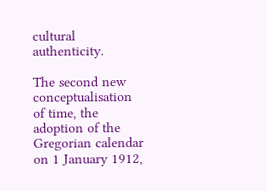cultural authenticity.

The second new conceptualisation of time, the adoption of the Gregorian calendar on 1 January 1912,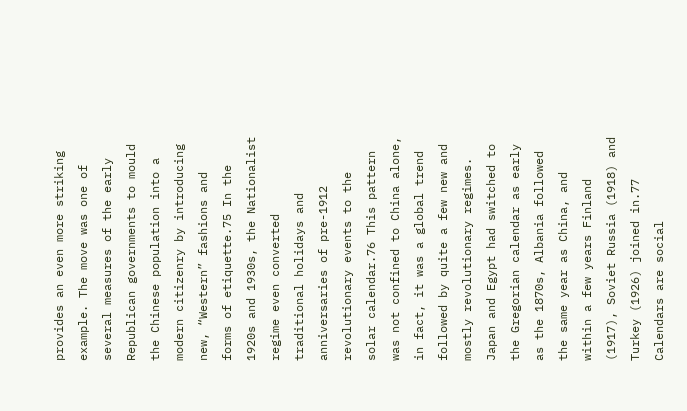provides an even more striking example. The move was one of several measures of the early Republican governments to mould the Chinese population into a modern citizenry by introducing new, “Western” fashions and forms of etiquette.75 In the 1920s and 1930s, the Nationalist regime even converted traditional holidays and anniversaries of pre-1912 revolutionary events to the solar calendar.76 This pattern was not confined to China alone, in fact, it was a global trend followed by quite a few new and mostly revolutionary regimes. Japan and Egypt had switched to the Gregorian calendar as early as the 1870s, Albania followed the same year as China, and within a few years Finland (1917), Soviet Russia (1918) and Turkey (1926) joined in.77 Calendars are social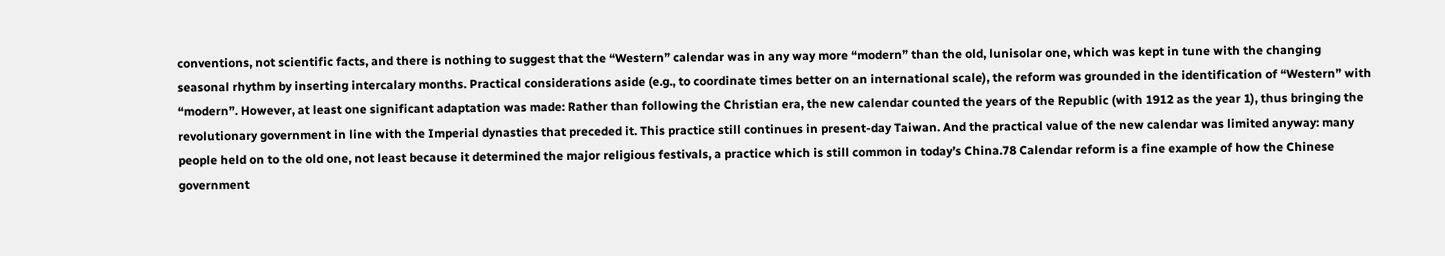conventions, not scientific facts, and there is nothing to suggest that the “Western” calendar was in any way more “modern” than the old, lunisolar one, which was kept in tune with the changing seasonal rhythm by inserting intercalary months. Practical considerations aside (e.g., to coordinate times better on an international scale), the reform was grounded in the identification of “Western” with “modern”. However, at least one significant adaptation was made: Rather than following the Christian era, the new calendar counted the years of the Republic (with 1912 as the year 1), thus bringing the revolutionary government in line with the Imperial dynasties that preceded it. This practice still continues in present-day Taiwan. And the practical value of the new calendar was limited anyway: many people held on to the old one, not least because it determined the major religious festivals, a practice which is still common in today’s China.78 Calendar reform is a fine example of how the Chinese government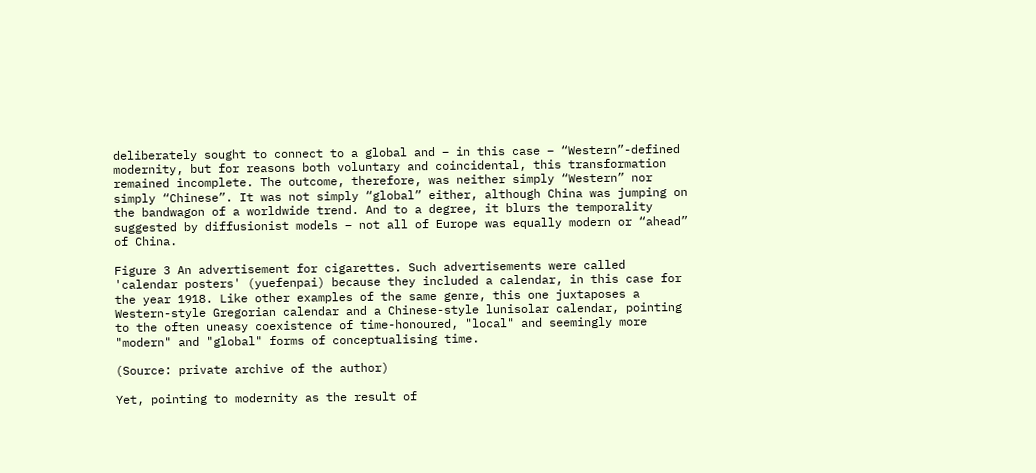deliberately sought to connect to a global and – in this case – “Western”-defined modernity, but for reasons both voluntary and coincidental, this transformation remained incomplete. The outcome, therefore, was neither simply “Western” nor simply “Chinese”. It was not simply “global” either, although China was jumping on the bandwagon of a worldwide trend. And to a degree, it blurs the temporality suggested by diffusionist models – not all of Europe was equally modern or “ahead” of China.

Figure 3 An advertisement for cigarettes. Such advertisements were called 'calendar posters' (yuefenpai) because they included a calendar, in this case for the year 1918. Like other examples of the same genre, this one juxtaposes a Western-style Gregorian calendar and a Chinese-style lunisolar calendar, pointing to the often uneasy coexistence of time-honoured, "local" and seemingly more "modern" and "global" forms of conceptualising time.

(Source: private archive of the author)

Yet, pointing to modernity as the result of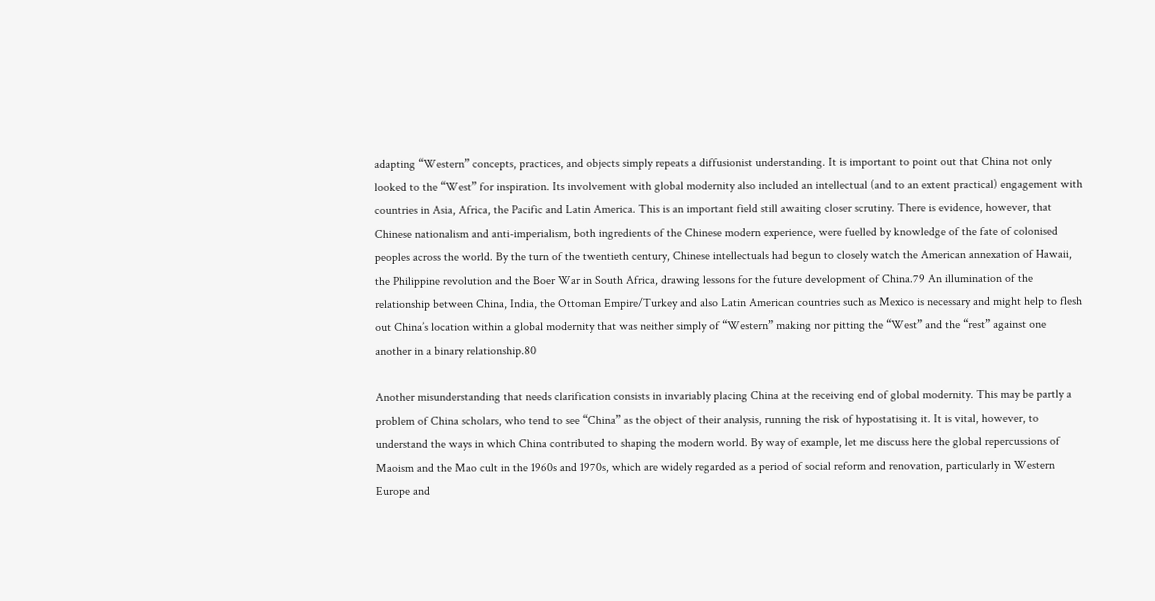adapting “Western” concepts, practices, and objects simply repeats a diffusionist understanding. It is important to point out that China not only looked to the “West” for inspiration. Its involvement with global modernity also included an intellectual (and to an extent practical) engagement with countries in Asia, Africa, the Pacific and Latin America. This is an important field still awaiting closer scrutiny. There is evidence, however, that Chinese nationalism and anti-imperialism, both ingredients of the Chinese modern experience, were fuelled by knowledge of the fate of colonised peoples across the world. By the turn of the twentieth century, Chinese intellectuals had begun to closely watch the American annexation of Hawaii, the Philippine revolution and the Boer War in South Africa, drawing lessons for the future development of China.79 An illumination of the relationship between China, India, the Ottoman Empire/Turkey and also Latin American countries such as Mexico is necessary and might help to flesh out China’s location within a global modernity that was neither simply of “Western” making nor pitting the “West” and the “rest” against one another in a binary relationship.80

Another misunderstanding that needs clarification consists in invariably placing China at the receiving end of global modernity. This may be partly a problem of China scholars, who tend to see “China” as the object of their analysis, running the risk of hypostatising it. It is vital, however, to understand the ways in which China contributed to shaping the modern world. By way of example, let me discuss here the global repercussions of Maoism and the Mao cult in the 1960s and 1970s, which are widely regarded as a period of social reform and renovation, particularly in Western Europe and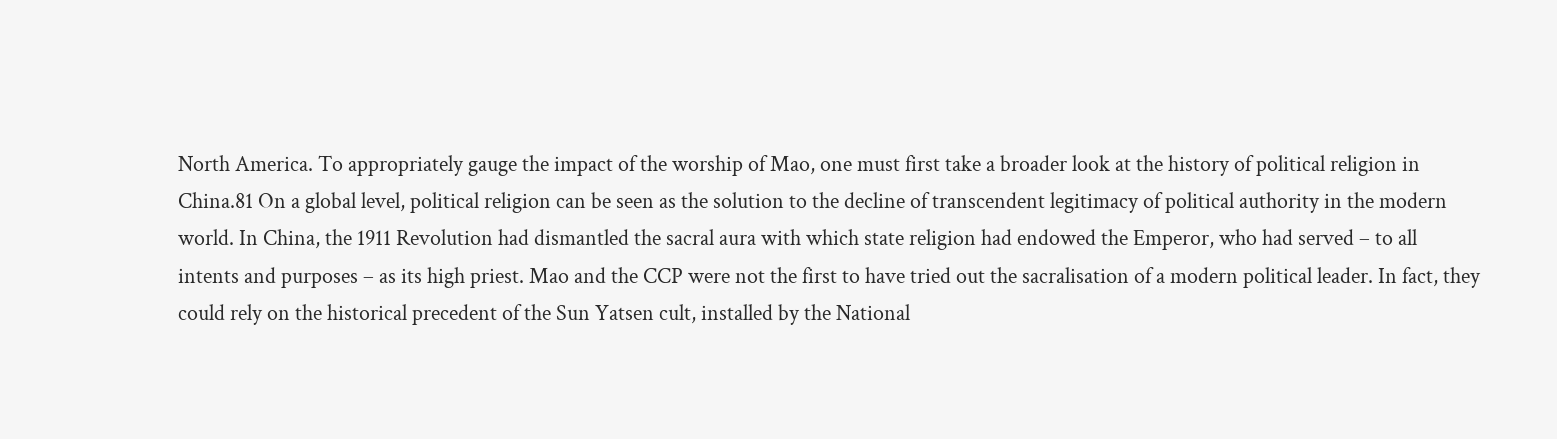North America. To appropriately gauge the impact of the worship of Mao, one must first take a broader look at the history of political religion in China.81 On a global level, political religion can be seen as the solution to the decline of transcendent legitimacy of political authority in the modern world. In China, the 1911 Revolution had dismantled the sacral aura with which state religion had endowed the Emperor, who had served – to all intents and purposes – as its high priest. Mao and the CCP were not the first to have tried out the sacralisation of a modern political leader. In fact, they could rely on the historical precedent of the Sun Yatsen cult, installed by the National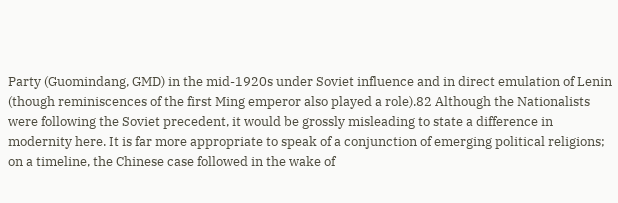Party (Guomindang, GMD) in the mid-1920s under Soviet influence and in direct emulation of Lenin (though reminiscences of the first Ming emperor also played a role).82 Although the Nationalists were following the Soviet precedent, it would be grossly misleading to state a difference in modernity here. It is far more appropriate to speak of a conjunction of emerging political religions; on a timeline, the Chinese case followed in the wake of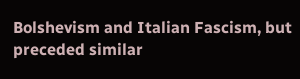Bolshevism and Italian Fascism, but preceded similar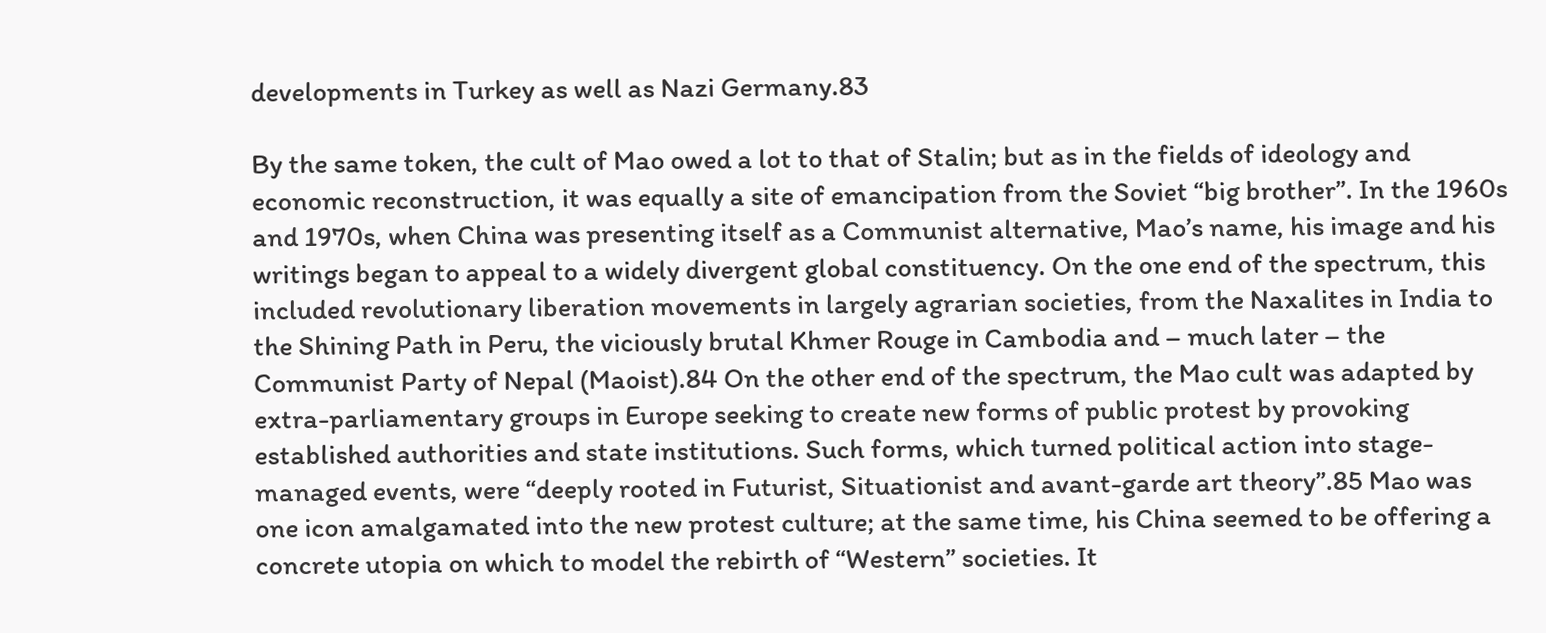developments in Turkey as well as Nazi Germany.83

By the same token, the cult of Mao owed a lot to that of Stalin; but as in the fields of ideology and economic reconstruction, it was equally a site of emancipation from the Soviet “big brother”. In the 1960s and 1970s, when China was presenting itself as a Communist alternative, Mao’s name, his image and his writings began to appeal to a widely divergent global constituency. On the one end of the spectrum, this included revolutionary liberation movements in largely agrarian societies, from the Naxalites in India to the Shining Path in Peru, the viciously brutal Khmer Rouge in Cambodia and – much later – the Communist Party of Nepal (Maoist).84 On the other end of the spectrum, the Mao cult was adapted by extra-parliamentary groups in Europe seeking to create new forms of public protest by provoking established authorities and state institutions. Such forms, which turned political action into stage-managed events, were “deeply rooted in Futurist, Situationist and avant-garde art theory”.85 Mao was one icon amalgamated into the new protest culture; at the same time, his China seemed to be offering a concrete utopia on which to model the rebirth of “Western” societies. It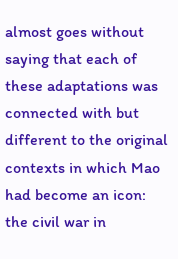almost goes without saying that each of these adaptations was connected with but different to the original contexts in which Mao had become an icon: the civil war in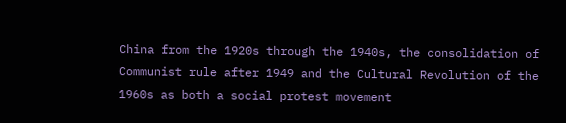China from the 1920s through the 1940s, the consolidation of Communist rule after 1949 and the Cultural Revolution of the 1960s as both a social protest movement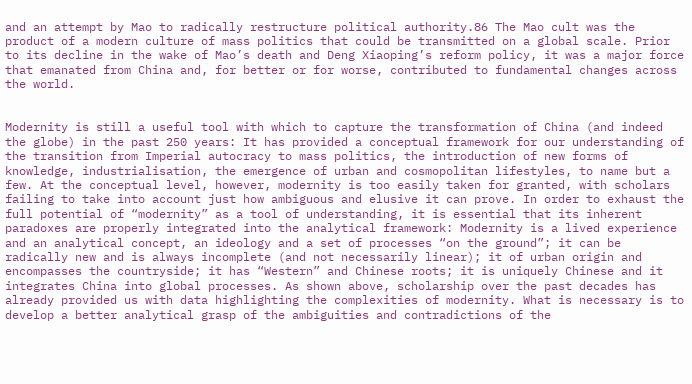and an attempt by Mao to radically restructure political authority.86 The Mao cult was the product of a modern culture of mass politics that could be transmitted on a global scale. Prior to its decline in the wake of Mao’s death and Deng Xiaoping’s reform policy, it was a major force that emanated from China and, for better or for worse, contributed to fundamental changes across the world.


Modernity is still a useful tool with which to capture the transformation of China (and indeed the globe) in the past 250 years: It has provided a conceptual framework for our understanding of the transition from Imperial autocracy to mass politics, the introduction of new forms of knowledge, industrialisation, the emergence of urban and cosmopolitan lifestyles, to name but a few. At the conceptual level, however, modernity is too easily taken for granted, with scholars failing to take into account just how ambiguous and elusive it can prove. In order to exhaust the full potential of “modernity” as a tool of understanding, it is essential that its inherent paradoxes are properly integrated into the analytical framework: Modernity is a lived experience and an analytical concept, an ideology and a set of processes “on the ground”; it can be radically new and is always incomplete (and not necessarily linear); it of urban origin and encompasses the countryside; it has “Western” and Chinese roots; it is uniquely Chinese and it integrates China into global processes. As shown above, scholarship over the past decades has already provided us with data highlighting the complexities of modernity. What is necessary is to develop a better analytical grasp of the ambiguities and contradictions of the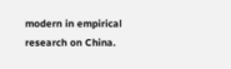modern in empirical research on China.